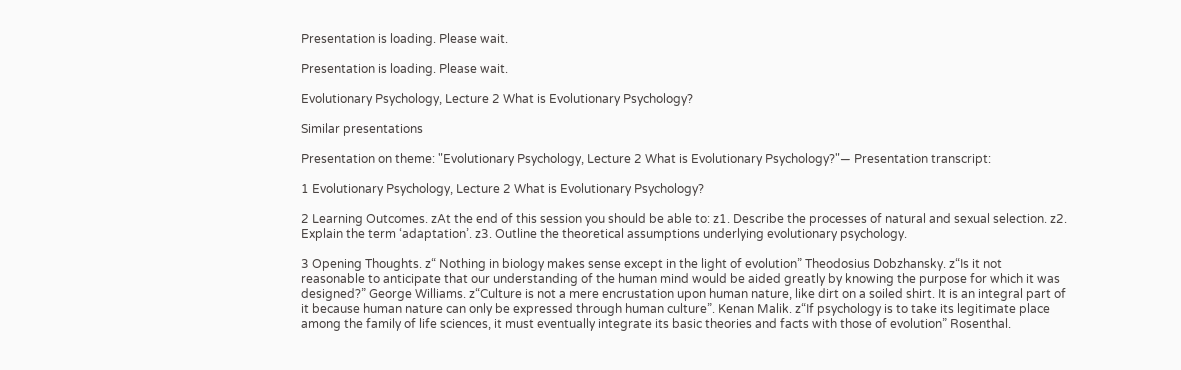Presentation is loading. Please wait.

Presentation is loading. Please wait.

Evolutionary Psychology, Lecture 2 What is Evolutionary Psychology?

Similar presentations

Presentation on theme: "Evolutionary Psychology, Lecture 2 What is Evolutionary Psychology?"— Presentation transcript:

1 Evolutionary Psychology, Lecture 2 What is Evolutionary Psychology?

2 Learning Outcomes. zAt the end of this session you should be able to: z1. Describe the processes of natural and sexual selection. z2. Explain the term ‘adaptation’. z3. Outline the theoretical assumptions underlying evolutionary psychology.

3 Opening Thoughts. z“ Nothing in biology makes sense except in the light of evolution” Theodosius Dobzhansky. z“Is it not reasonable to anticipate that our understanding of the human mind would be aided greatly by knowing the purpose for which it was designed?” George Williams. z“Culture is not a mere encrustation upon human nature, like dirt on a soiled shirt. It is an integral part of it because human nature can only be expressed through human culture”. Kenan Malik. z“If psychology is to take its legitimate place among the family of life sciences, it must eventually integrate its basic theories and facts with those of evolution” Rosenthal.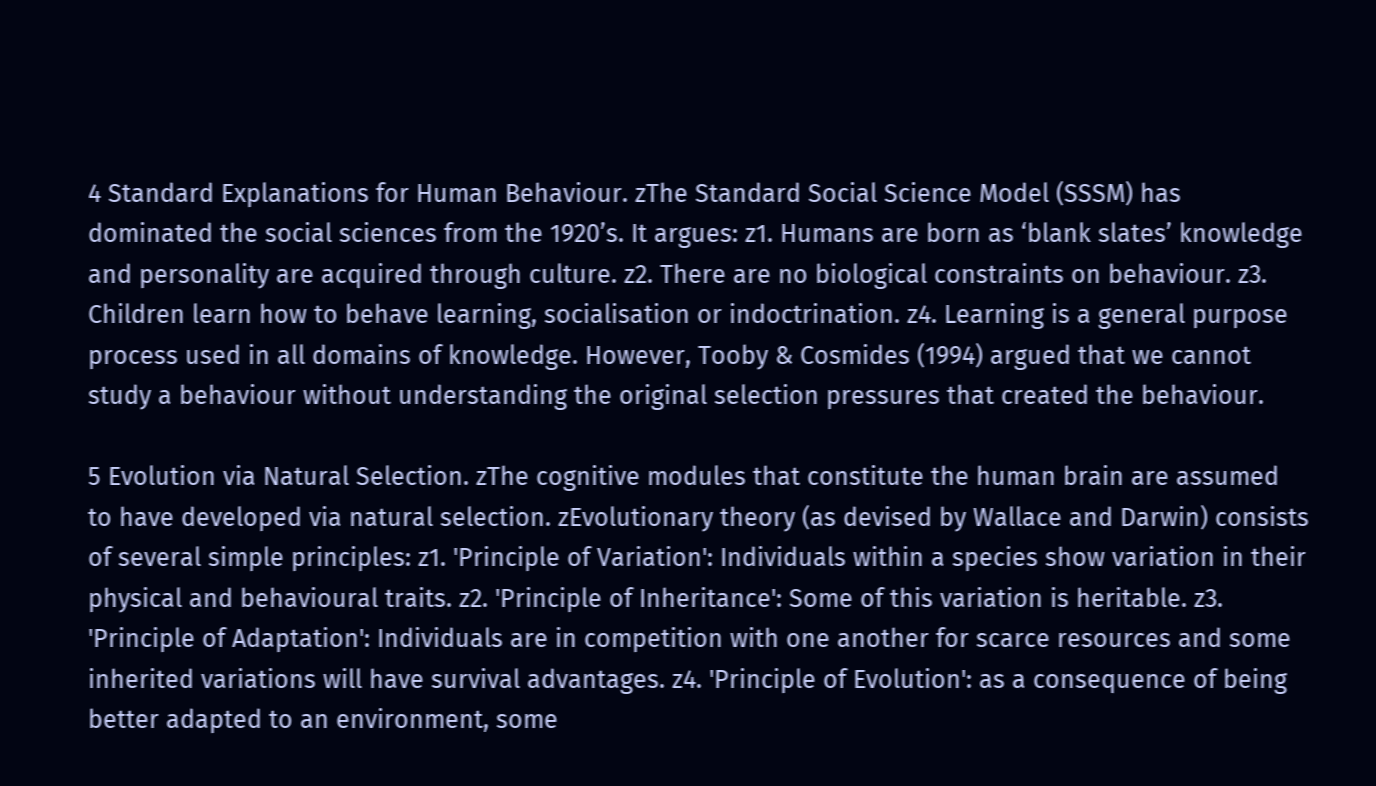4 Standard Explanations for Human Behaviour. zThe Standard Social Science Model (SSSM) has dominated the social sciences from the 1920’s. It argues: z1. Humans are born as ‘blank slates’ knowledge and personality are acquired through culture. z2. There are no biological constraints on behaviour. z3. Children learn how to behave learning, socialisation or indoctrination. z4. Learning is a general purpose process used in all domains of knowledge. However, Tooby & Cosmides (1994) argued that we cannot study a behaviour without understanding the original selection pressures that created the behaviour.

5 Evolution via Natural Selection. zThe cognitive modules that constitute the human brain are assumed to have developed via natural selection. zEvolutionary theory (as devised by Wallace and Darwin) consists of several simple principles: z1. 'Principle of Variation': Individuals within a species show variation in their physical and behavioural traits. z2. 'Principle of Inheritance': Some of this variation is heritable. z3. 'Principle of Adaptation': Individuals are in competition with one another for scarce resources and some inherited variations will have survival advantages. z4. 'Principle of Evolution': as a consequence of being better adapted to an environment, some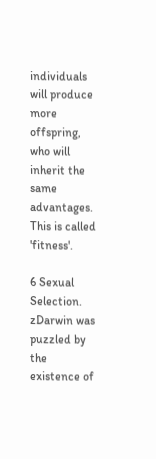individuals will produce more offspring, who will inherit the same advantages. This is called 'fitness'.

6 Sexual Selection. zDarwin was puzzled by the existence of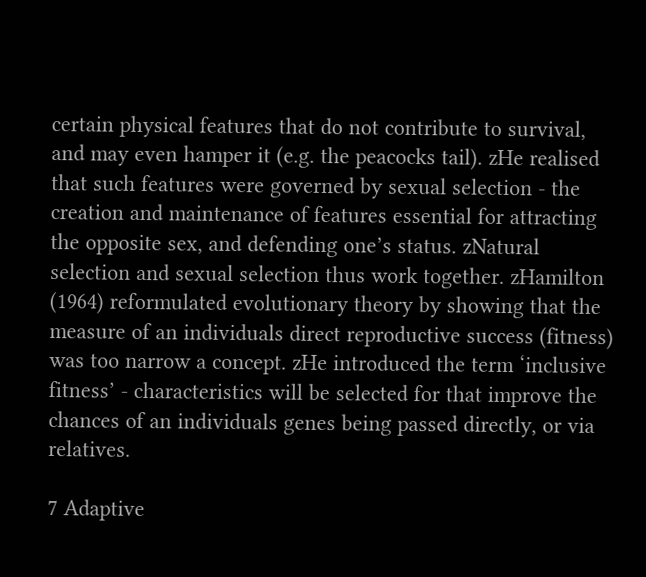certain physical features that do not contribute to survival, and may even hamper it (e.g. the peacocks tail). zHe realised that such features were governed by sexual selection - the creation and maintenance of features essential for attracting the opposite sex, and defending one’s status. zNatural selection and sexual selection thus work together. zHamilton (1964) reformulated evolutionary theory by showing that the measure of an individuals direct reproductive success (fitness) was too narrow a concept. zHe introduced the term ‘inclusive fitness’ - characteristics will be selected for that improve the chances of an individuals genes being passed directly, or via relatives.

7 Adaptive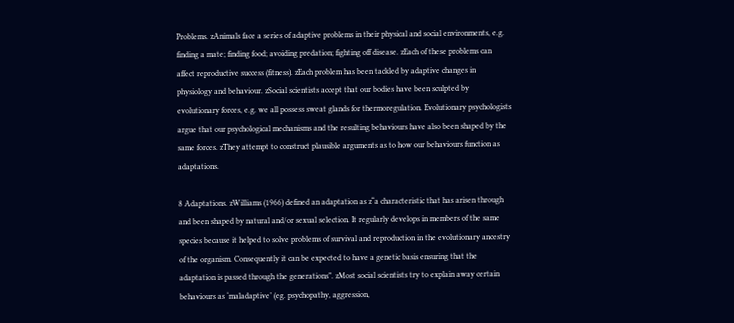Problems. zAnimals face a series of adaptive problems in their physical and social environments, e.g. finding a mate; finding food; avoiding predation; fighting off disease. zEach of these problems can affect reproductive success (fitness). zEach problem has been tackled by adaptive changes in physiology and behaviour. zSocial scientists accept that our bodies have been sculpted by evolutionary forces, e.g. we all possess sweat glands for thermoregulation. Evolutionary psychologists argue that our psychological mechanisms and the resulting behaviours have also been shaped by the same forces. zThey attempt to construct plausible arguments as to how our behaviours function as adaptations.

8 Adaptations. zWilliams (1966) defined an adaptation as z“a characteristic that has arisen through and been shaped by natural and/or sexual selection. It regularly develops in members of the same species because it helped to solve problems of survival and reproduction in the evolutionary ancestry of the organism. Consequently it can be expected to have a genetic basis ensuring that the adaptation is passed through the generations”. zMost social scientists try to explain away certain behaviours as ‘maladaptive’ (eg. psychopathy, aggression,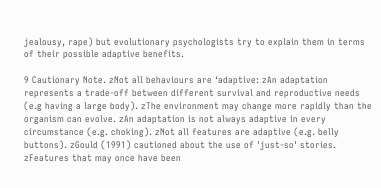jealousy, rape) but evolutionary psychologists try to explain them in terms of their possible adaptive benefits.

9 Cautionary Note. zNot all behaviours are ‘adaptive: zAn adaptation represents a trade-off between different survival and reproductive needs (e.g having a large body). zThe environment may change more rapidly than the organism can evolve. zAn adaptation is not always adaptive in every circumstance (e.g. choking). zNot all features are adaptive (e.g. belly buttons). zGould (1991) cautioned about the use of 'just-so' stories. zFeatures that may once have been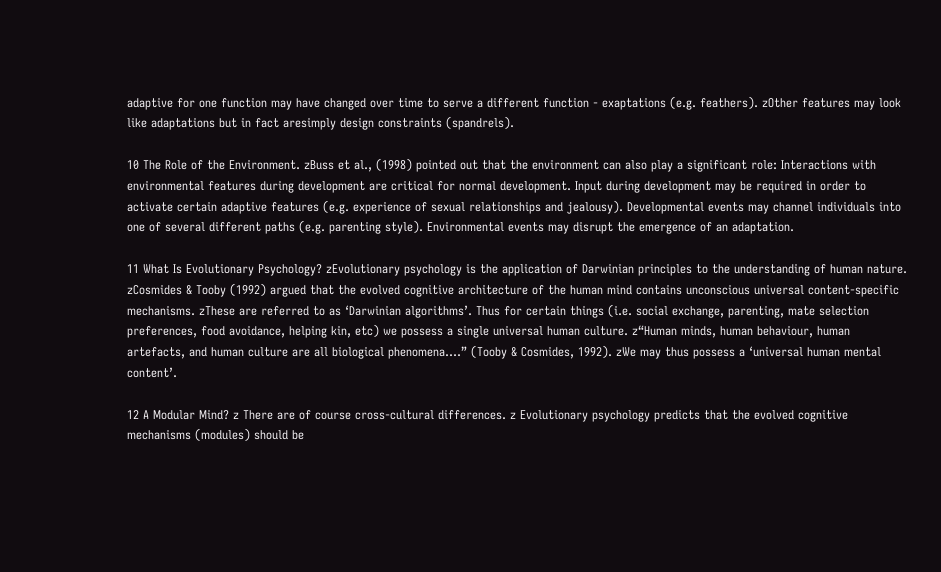adaptive for one function may have changed over time to serve a different function - exaptations (e.g. feathers). zOther features may look like adaptations but in fact aresimply design constraints (spandrels).

10 The Role of the Environment. zBuss et al., (1998) pointed out that the environment can also play a significant role: Interactions with environmental features during development are critical for normal development. Input during development may be required in order to activate certain adaptive features (e.g. experience of sexual relationships and jealousy). Developmental events may channel individuals into one of several different paths (e.g. parenting style). Environmental events may disrupt the emergence of an adaptation.

11 What Is Evolutionary Psychology? zEvolutionary psychology is the application of Darwinian principles to the understanding of human nature. zCosmides & Tooby (1992) argued that the evolved cognitive architecture of the human mind contains unconscious universal content-specific mechanisms. zThese are referred to as ‘Darwinian algorithms’. Thus for certain things (i.e. social exchange, parenting, mate selection preferences, food avoidance, helping kin, etc) we possess a single universal human culture. z“Human minds, human behaviour, human artefacts, and human culture are all biological phenomena.…” (Tooby & Cosmides, 1992). zWe may thus possess a ‘universal human mental content’.

12 A Modular Mind? z There are of course cross-cultural differences. z Evolutionary psychology predicts that the evolved cognitive mechanisms (modules) should be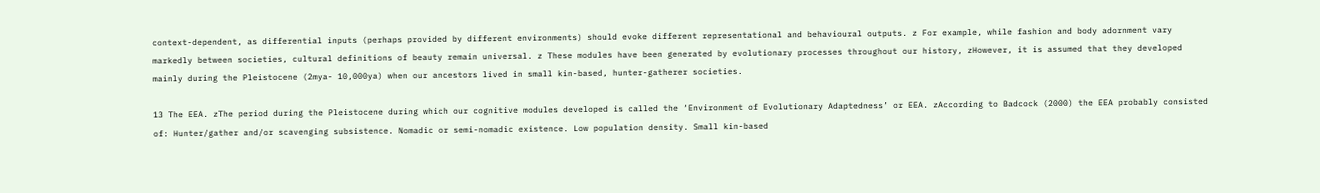context-dependent, as differential inputs (perhaps provided by different environments) should evoke different representational and behavioural outputs. z For example, while fashion and body adornment vary markedly between societies, cultural definitions of beauty remain universal. z These modules have been generated by evolutionary processes throughout our history, zHowever, it is assumed that they developed mainly during the Pleistocene (2mya- 10,000ya) when our ancestors lived in small kin-based, hunter-gatherer societies.

13 The EEA. zThe period during the Pleistocene during which our cognitive modules developed is called the ‘Environment of Evolutionary Adaptedness’ or EEA. zAccording to Badcock (2000) the EEA probably consisted of: Hunter/gather and/or scavenging subsistence. Nomadic or semi-nomadic existence. Low population density. Small kin-based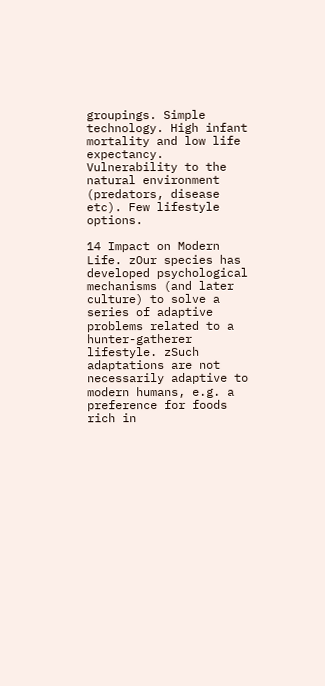groupings. Simple technology. High infant mortality and low life expectancy. Vulnerability to the natural environment (predators, disease etc). Few lifestyle options.

14 Impact on Modern Life. zOur species has developed psychological mechanisms (and later culture) to solve a series of adaptive problems related to a hunter-gatherer lifestyle. zSuch adaptations are not necessarily adaptive to modern humans, e.g. a preference for foods rich in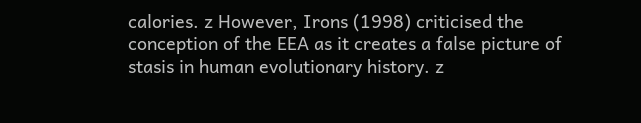calories. z However, Irons (1998) criticised the conception of the EEA as it creates a false picture of stasis in human evolutionary history. z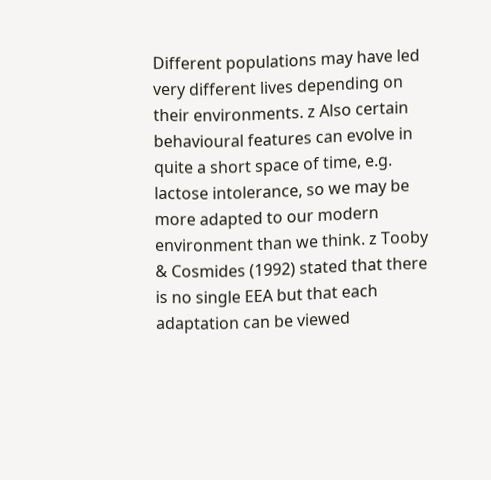Different populations may have led very different lives depending on their environments. z Also certain behavioural features can evolve in quite a short space of time, e.g. lactose intolerance, so we may be more adapted to our modern environment than we think. z Tooby & Cosmides (1992) stated that there is no single EEA but that each adaptation can be viewed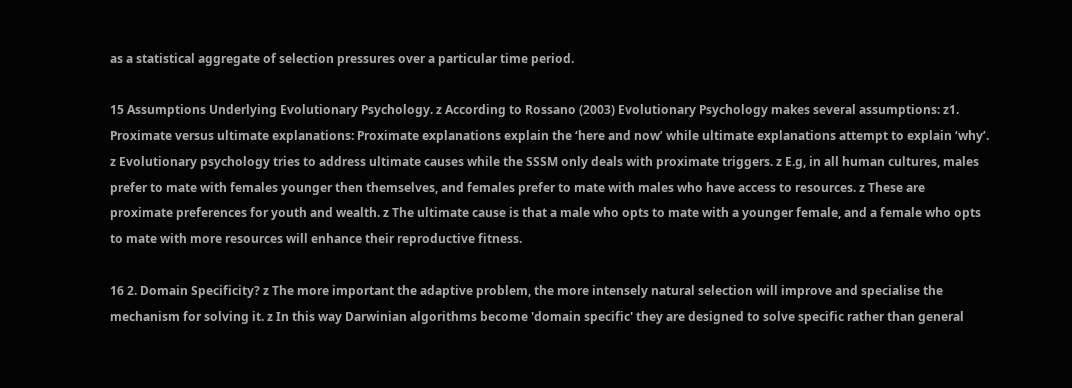as a statistical aggregate of selection pressures over a particular time period.

15 Assumptions Underlying Evolutionary Psychology. z According to Rossano (2003) Evolutionary Psychology makes several assumptions: z1. Proximate versus ultimate explanations: Proximate explanations explain the ‘here and now’ while ultimate explanations attempt to explain ‘why’. z Evolutionary psychology tries to address ultimate causes while the SSSM only deals with proximate triggers. z E.g, in all human cultures, males prefer to mate with females younger then themselves, and females prefer to mate with males who have access to resources. z These are proximate preferences for youth and wealth. z The ultimate cause is that a male who opts to mate with a younger female, and a female who opts to mate with more resources will enhance their reproductive fitness.

16 2. Domain Specificity? z The more important the adaptive problem, the more intensely natural selection will improve and specialise the mechanism for solving it. z In this way Darwinian algorithms become 'domain specific' they are designed to solve specific rather than general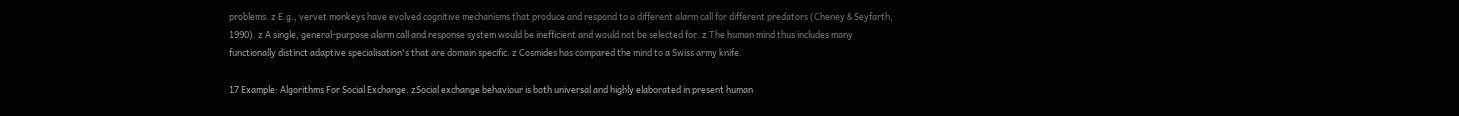problems. z E.g., vervet monkeys have evolved cognitive mechanisms that produce and respond to a different alarm call for different predators (Cheney & Seyfarth, 1990). z A single, general-purpose alarm call and response system would be inefficient and would not be selected for. z The human mind thus includes many functionally distinct adaptive specialisation's that are domain specific. z Cosmides has compared the mind to a Swiss army knife.

17 Example: Algorithms For Social Exchange. zSocial exchange behaviour is both universal and highly elaborated in present human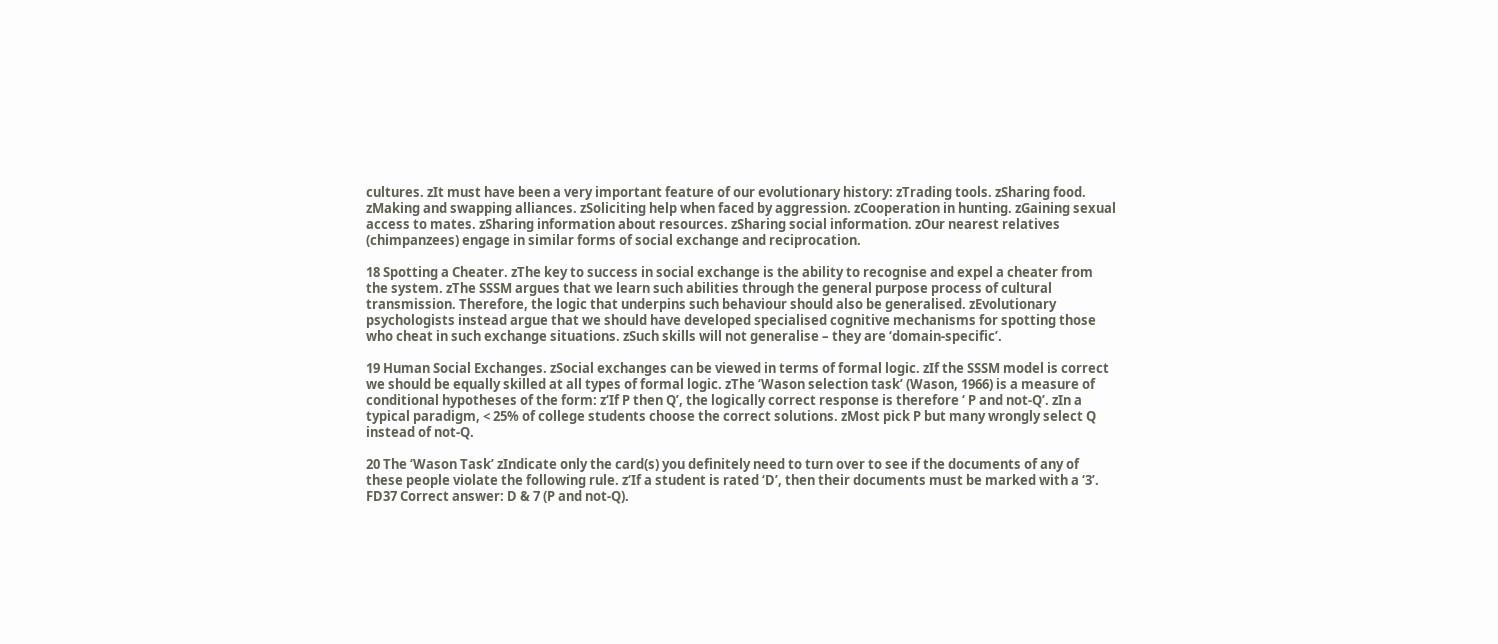cultures. zIt must have been a very important feature of our evolutionary history: zTrading tools. zSharing food. zMaking and swapping alliances. zSoliciting help when faced by aggression. zCooperation in hunting. zGaining sexual access to mates. zSharing information about resources. zSharing social information. zOur nearest relatives (chimpanzees) engage in similar forms of social exchange and reciprocation.

18 Spotting a Cheater. zThe key to success in social exchange is the ability to recognise and expel a cheater from the system. zThe SSSM argues that we learn such abilities through the general purpose process of cultural transmission. Therefore, the logic that underpins such behaviour should also be generalised. zEvolutionary psychologists instead argue that we should have developed specialised cognitive mechanisms for spotting those who cheat in such exchange situations. zSuch skills will not generalise – they are ‘domain-specific’.

19 Human Social Exchanges. zSocial exchanges can be viewed in terms of formal logic. zIf the SSSM model is correct we should be equally skilled at all types of formal logic. zThe ‘Wason selection task’ (Wason, 1966) is a measure of conditional hypotheses of the form: z‘If P then Q’, the logically correct response is therefore ‘ P and not-Q’. zIn a typical paradigm, < 25% of college students choose the correct solutions. zMost pick P but many wrongly select Q instead of not-Q.

20 The ‘Wason Task’ zIndicate only the card(s) you definitely need to turn over to see if the documents of any of these people violate the following rule. z‘If a student is rated ‘D’, then their documents must be marked with a ‘3’. FD37 Correct answer: D & 7 (P and not-Q).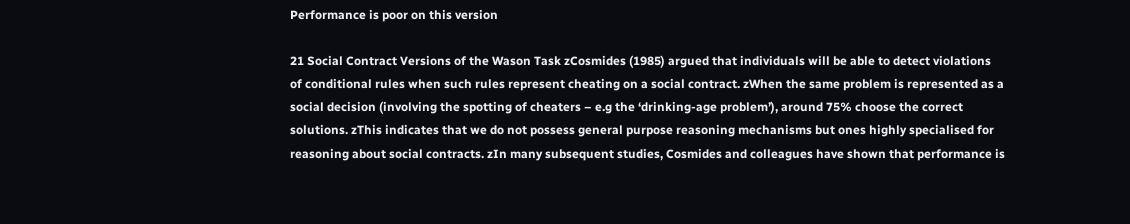Performance is poor on this version

21 Social Contract Versions of the Wason Task zCosmides (1985) argued that individuals will be able to detect violations of conditional rules when such rules represent cheating on a social contract. zWhen the same problem is represented as a social decision (involving the spotting of cheaters – e.g the ‘drinking-age problem’), around 75% choose the correct solutions. zThis indicates that we do not possess general purpose reasoning mechanisms but ones highly specialised for reasoning about social contracts. zIn many subsequent studies, Cosmides and colleagues have shown that performance is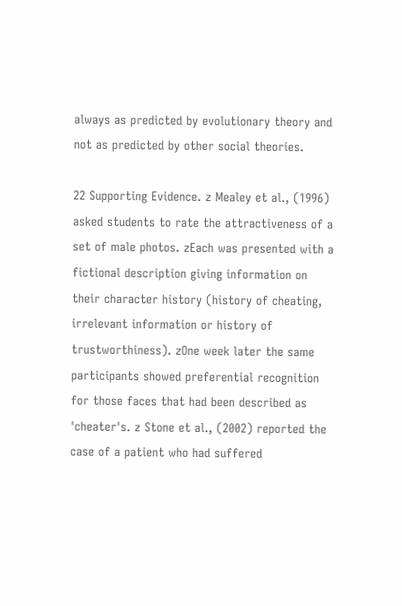always as predicted by evolutionary theory and not as predicted by other social theories.

22 Supporting Evidence. z Mealey et al., (1996) asked students to rate the attractiveness of a set of male photos. zEach was presented with a fictional description giving information on their character history (history of cheating, irrelevant information or history of trustworthiness). zOne week later the same participants showed preferential recognition for those faces that had been described as 'cheater's. z Stone et al., (2002) reported the case of a patient who had suffered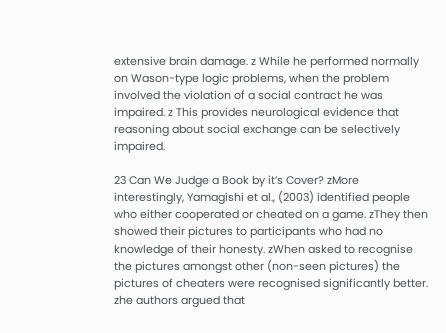extensive brain damage. z While he performed normally on Wason-type logic problems, when the problem involved the violation of a social contract he was impaired. z This provides neurological evidence that reasoning about social exchange can be selectively impaired.

23 Can We Judge a Book by it’s Cover? zMore interestingly, Yamagishi et al., (2003) identified people who either cooperated or cheated on a game. zThey then showed their pictures to participants who had no knowledge of their honesty. zWhen asked to recognise the pictures amongst other (non-seen pictures) the pictures of cheaters were recognised significantly better. zhe authors argued that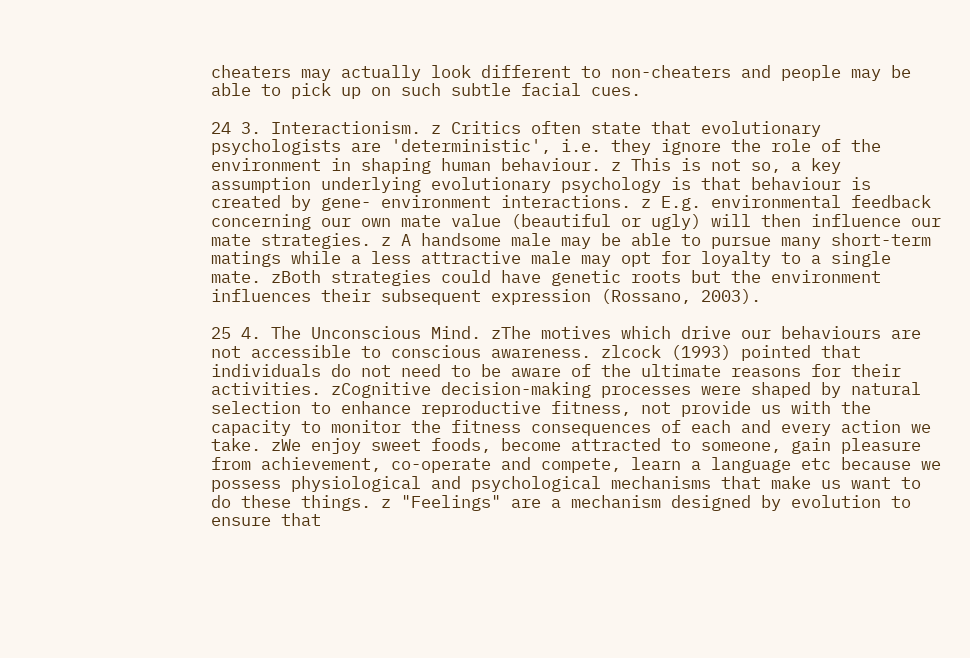cheaters may actually look different to non-cheaters and people may be able to pick up on such subtle facial cues.

24 3. Interactionism. z Critics often state that evolutionary psychologists are 'deterministic', i.e. they ignore the role of the environment in shaping human behaviour. z This is not so, a key assumption underlying evolutionary psychology is that behaviour is created by gene- environment interactions. z E.g. environmental feedback concerning our own mate value (beautiful or ugly) will then influence our mate strategies. z A handsome male may be able to pursue many short-term matings while a less attractive male may opt for loyalty to a single mate. zBoth strategies could have genetic roots but the environment influences their subsequent expression (Rossano, 2003).

25 4. The Unconscious Mind. zThe motives which drive our behaviours are not accessible to conscious awareness. zlcock (1993) pointed that individuals do not need to be aware of the ultimate reasons for their activities. zCognitive decision-making processes were shaped by natural selection to enhance reproductive fitness, not provide us with the capacity to monitor the fitness consequences of each and every action we take. zWe enjoy sweet foods, become attracted to someone, gain pleasure from achievement, co-operate and compete, learn a language etc because we possess physiological and psychological mechanisms that make us want to do these things. z "Feelings" are a mechanism designed by evolution to ensure that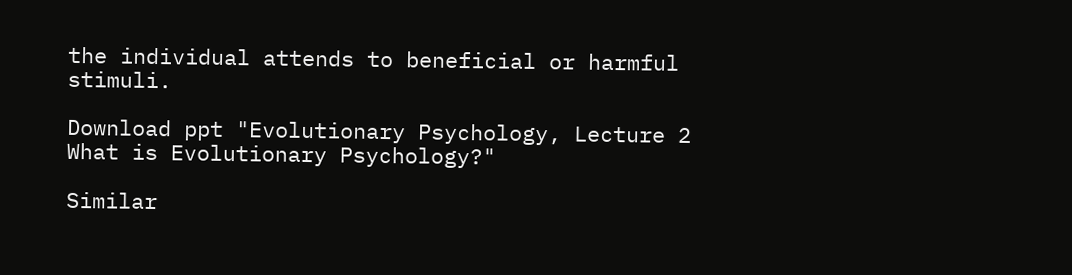the individual attends to beneficial or harmful stimuli.

Download ppt "Evolutionary Psychology, Lecture 2 What is Evolutionary Psychology?"

Similar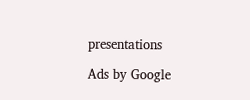presentations

Ads by Google